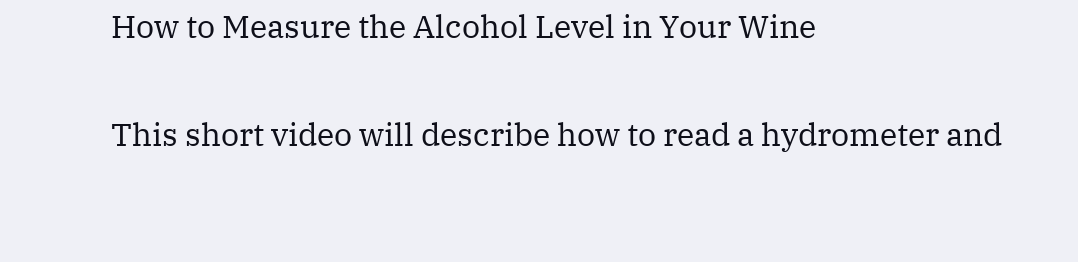How to Measure the Alcohol Level in Your Wine

This short video will describe how to read a hydrometer and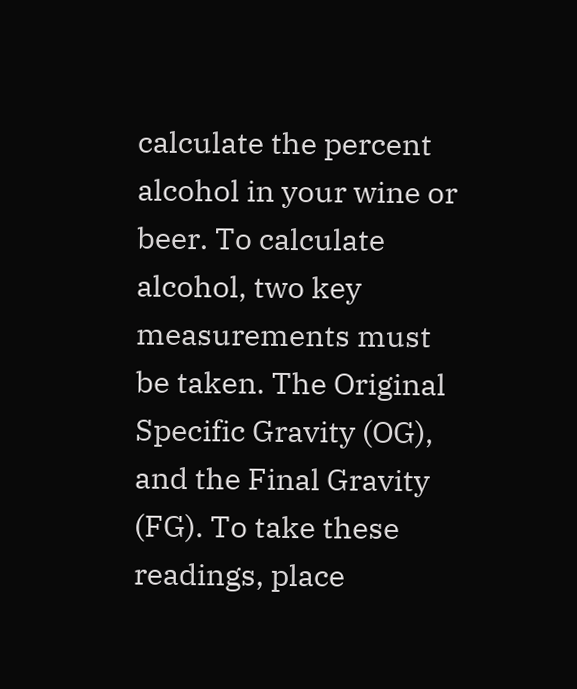calculate the percent alcohol in your wine or beer. To calculate alcohol, two key measurements must be taken. The Original Specific Gravity (OG), and the Final Gravity (FG). To take these readings, place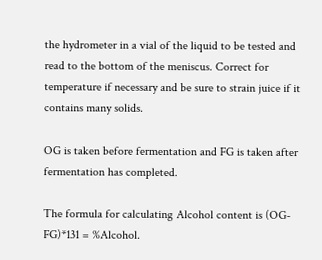the hydrometer in a vial of the liquid to be tested and read to the bottom of the meniscus. Correct for temperature if necessary and be sure to strain juice if it contains many solids.

OG is taken before fermentation and FG is taken after fermentation has completed.

The formula for calculating Alcohol content is (OG-FG)*131 = %Alcohol.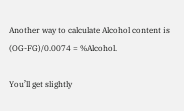Another way to calculate Alcohol content is (OG-FG)/0.0074 = %Alcohol.

You’ll get slightly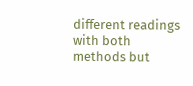different readings with both methods but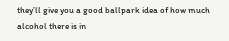they’ll give you a good ballpark idea of how much alcohol there is in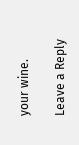your wine.

Leave a Reply